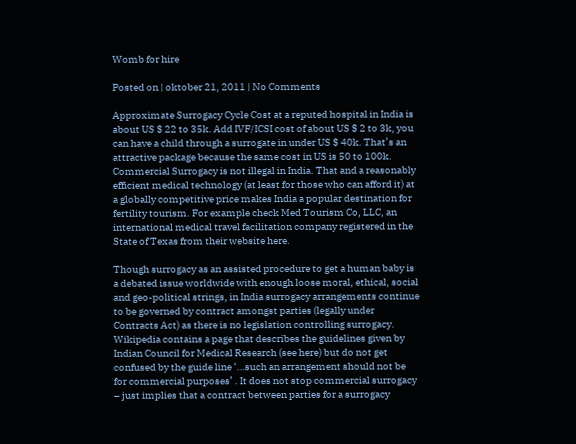Womb for hire

Posted on | oktober 21, 2011 | No Comments

Approximate Surrogacy Cycle Cost at a reputed hospital in India is about US $ 22 to 35k. Add IVF/ICSI cost of about US $ 2 to 3k, you can have a child through a surrogate in under US $ 40k. That’s an attractive package because the same cost in US is 50 to 100k. Commercial Surrogacy is not illegal in India. That and a reasonably efficient medical technology (at least for those who can afford it) at a globally competitive price makes India a popular destination for fertility tourism. For example check Med Tourism Co, LLC, an international medical travel facilitation company registered in the State of Texas from their website here.

Though surrogacy as an assisted procedure to get a human baby is a debated issue worldwide with enough loose moral, ethical, social and geo-political strings, in India surrogacy arrangements continue to be governed by contract amongst parties (legally under Contracts Act) as there is no legislation controlling surrogacy. Wikipedia contains a page that describes the guidelines given by Indian Council for Medical Research (see here) but do not get confused by the guide line ‘…such an arrangement should not be for commercial purposes’ . It does not stop commercial surrogacy – just implies that a contract between parties for a surrogacy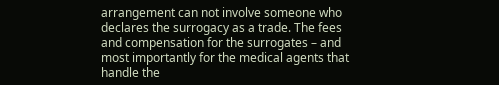arrangement can not involve someone who declares the surrogacy as a trade. The fees and compensation for the surrogates – and most importantly for the medical agents that handle the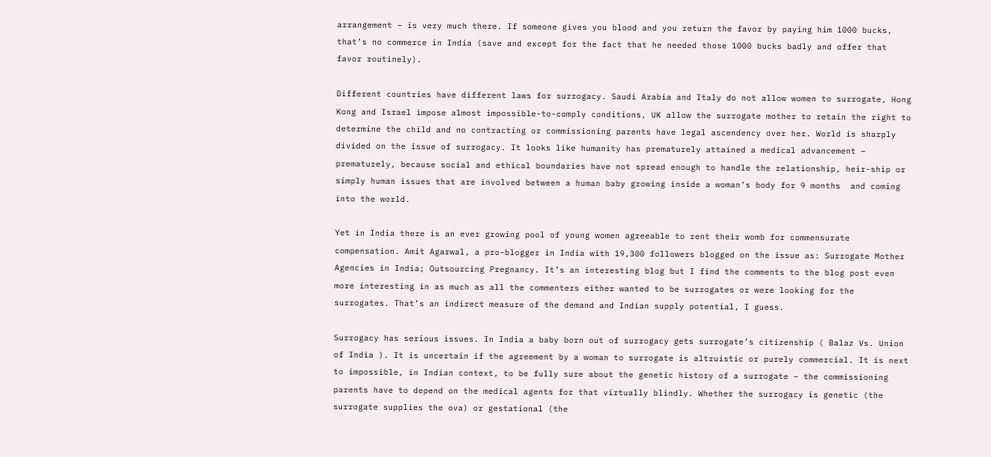arrangement – is very much there. If someone gives you blood and you return the favor by paying him 1000 bucks, that’s no commerce in India (save and except for the fact that he needed those 1000 bucks badly and offer that favor routinely).

Different countries have different laws for surrogacy. Saudi Arabia and Italy do not allow women to surrogate, Hong Kong and Israel impose almost impossible-to-comply conditions, UK allow the surrogate mother to retain the right to determine the child and no contracting or commissioning parents have legal ascendency over her. World is sharply divided on the issue of surrogacy. It looks like humanity has prematurely attained a medical advancement – prematurely, because social and ethical boundaries have not spread enough to handle the relationship, heir-ship or simply human issues that are involved between a human baby growing inside a woman’s body for 9 months  and coming into the world.

Yet in India there is an ever growing pool of young women agreeable to rent their womb for commensurate compensation. Amit Agarwal, a pro-blogger in India with 19,300 followers blogged on the issue as: Surrogate Mother Agencies in India; Outsourcing Pregnancy. It’s an interesting blog but I find the comments to the blog post even more interesting in as much as all the commenters either wanted to be surrogates or were looking for the surrogates. That’s an indirect measure of the demand and Indian supply potential, I guess.

Surrogacy has serious issues. In India a baby born out of surrogacy gets surrogate’s citizenship ( Balaz Vs. Union of India ). It is uncertain if the agreement by a woman to surrogate is altruistic or purely commercial. It is next to impossible, in Indian context, to be fully sure about the genetic history of a surrogate – the commissioning parents have to depend on the medical agents for that virtually blindly. Whether the surrogacy is genetic (the surrogate supplies the ova) or gestational (the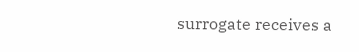surrogate receives a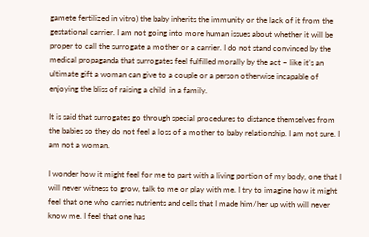gamete fertilized in vitro) the baby inherits the immunity or the lack of it from the gestational carrier. I am not going into more human issues about whether it will be proper to call the surrogate a mother or a carrier. I do not stand convinced by the medical propaganda that surrogates feel fulfilled morally by the act – like it’s an ultimate gift a woman can give to a couple or a person otherwise incapable of enjoying the bliss of raising a child  in a family.

It is said that surrogates go through special procedures to distance themselves from the babies so they do not feel a loss of a mother to baby relationship. I am not sure. I am not a woman.

I wonder how it might feel for me to part with a living portion of my body, one that I will never witness to grow, talk to me or play with me. I try to imagine how it might feel that one who carries nutrients and cells that I made him/her up with will never know me. I feel that one has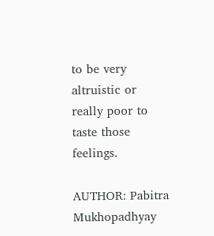to be very altruistic or really poor to taste those feelings.

AUTHOR: Pabitra Mukhopadhyay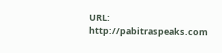URL: http://pabitraspeaks.com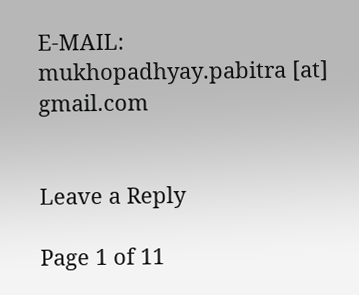E-MAIL: mukhopadhyay.pabitra [at] gmail.com


Leave a Reply

Page 1 of 11